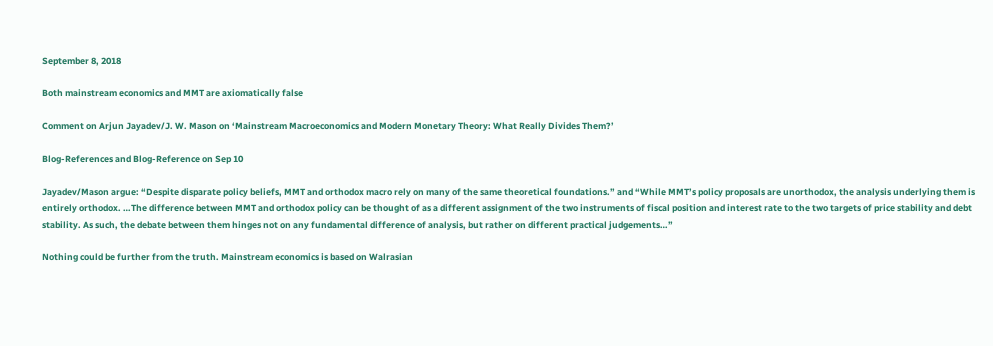September 8, 2018

Both mainstream economics and MMT are axiomatically false

Comment on Arjun Jayadev/J. W. Mason on ‘Mainstream Macroeconomics and Modern Monetary Theory: What Really Divides Them?’

Blog-References and Blog-Reference on Sep 10

Jayadev/Mason argue: “Despite disparate policy beliefs, MMT and orthodox macro rely on many of the same theoretical foundations.” and “While MMT’s policy proposals are unorthodox, the analysis underlying them is entirely orthodox. …The difference between MMT and orthodox policy can be thought of as a different assignment of the two instruments of fiscal position and interest rate to the two targets of price stability and debt stability. As such, the debate between them hinges not on any fundamental difference of analysis, but rather on different practical judgements…”

Nothing could be further from the truth. Mainstream economics is based on Walrasian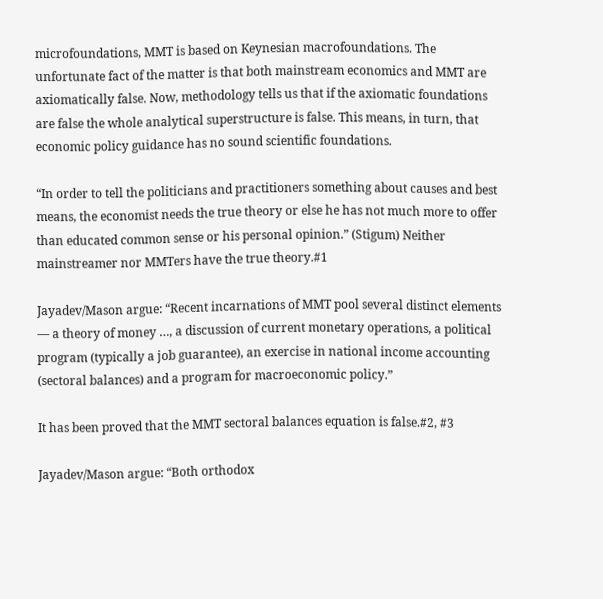microfoundations, MMT is based on Keynesian macrofoundations. The unfortunate fact of the matter is that both mainstream economics and MMT are axiomatically false. Now, methodology tells us that if the axiomatic foundations are false the whole analytical superstructure is false. This means, in turn, that economic policy guidance has no sound scientific foundations.

“In order to tell the politicians and practitioners something about causes and best means, the economist needs the true theory or else he has not much more to offer than educated common sense or his personal opinion.” (Stigum) Neither mainstreamer nor MMTers have the true theory.#1

Jayadev/Mason argue: “Recent incarnations of MMT pool several distinct elements ― a theory of money …, a discussion of current monetary operations, a political program (typically a job guarantee), an exercise in national income accounting (sectoral balances) and a program for macroeconomic policy.”

It has been proved that the MMT sectoral balances equation is false.#2, #3

Jayadev/Mason argue: “Both orthodox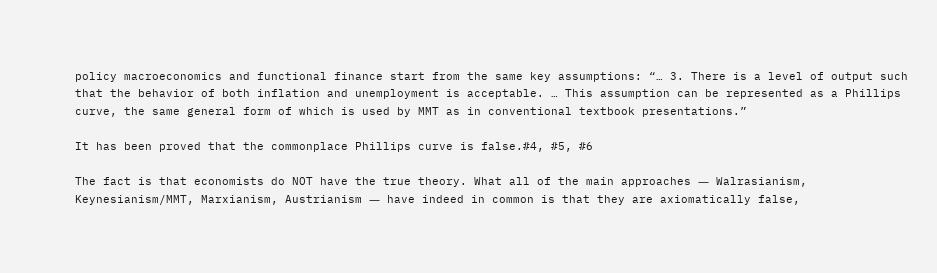policy macroeconomics and functional finance start from the same key assumptions: “… 3. There is a level of output such that the behavior of both inflation and unemployment is acceptable. … This assumption can be represented as a Phillips curve, the same general form of which is used by MMT as in conventional textbook presentations.”

It has been proved that the commonplace Phillips curve is false.#4, #5, #6

The fact is that economists do NOT have the true theory. What all of the main approaches ― Walrasianism, Keynesianism/MMT, Marxianism, Austrianism ― have indeed in common is that they are axiomatically false,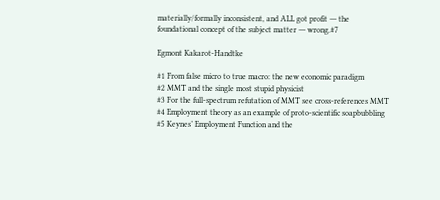materially/formally inconsistent, and ALL got profit ― the foundational concept of the subject matter ― wrong.#7

Egmont Kakarot-Handtke

#1 From false micro to true macro: the new economic paradigm
#2 MMT and the single most stupid physicist
#3 For the full-spectrum refutation of MMT see cross-references MMT
#4 Employment theory as an example of proto-scientific soapbubbling
#5 Keynes’ Employment Function and the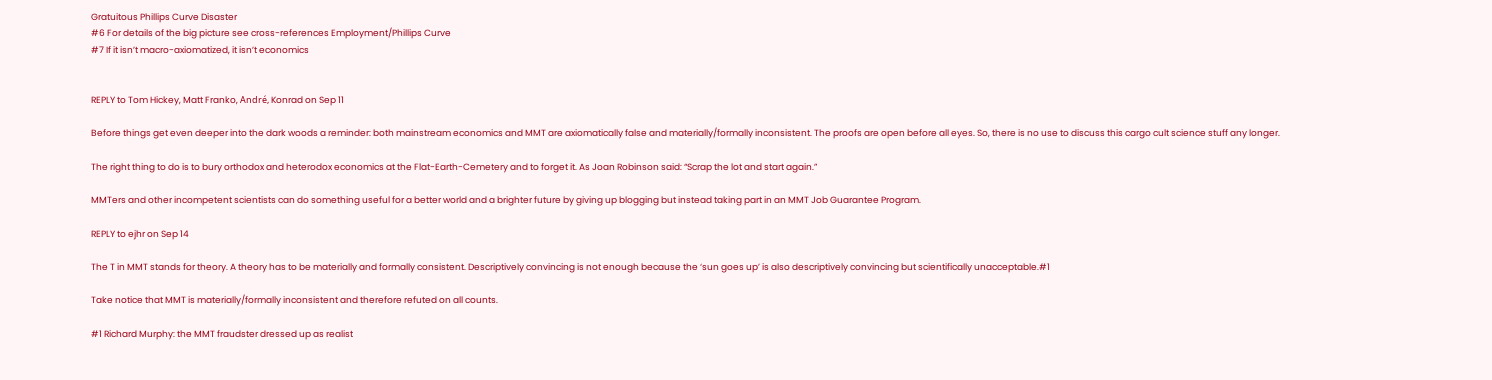Gratuitous Phillips Curve Disaster
#6 For details of the big picture see cross-references Employment/Phillips Curve
#7 If it isn’t macro-axiomatized, it isn’t economics


REPLY to Tom Hickey, Matt Franko, André, Konrad on Sep 11

Before things get even deeper into the dark woods a reminder: both mainstream economics and MMT are axiomatically false and materially/formally inconsistent. The proofs are open before all eyes. So, there is no use to discuss this cargo cult science stuff any longer.

The right thing to do is to bury orthodox and heterodox economics at the Flat-Earth-Cemetery and to forget it. As Joan Robinson said: “Scrap the lot and start again.”

MMTers and other incompetent scientists can do something useful for a better world and a brighter future by giving up blogging but instead taking part in an MMT Job Guarantee Program.

REPLY to ejhr on Sep 14

The T in MMT stands for theory. A theory has to be materially and formally consistent. Descriptively convincing is not enough because the ‘sun goes up’ is also descriptively convincing but scientifically unacceptable.#1

Take notice that MMT is materially/formally inconsistent and therefore refuted on all counts.

#1 Richard Murphy: the MMT fraudster dressed up as realist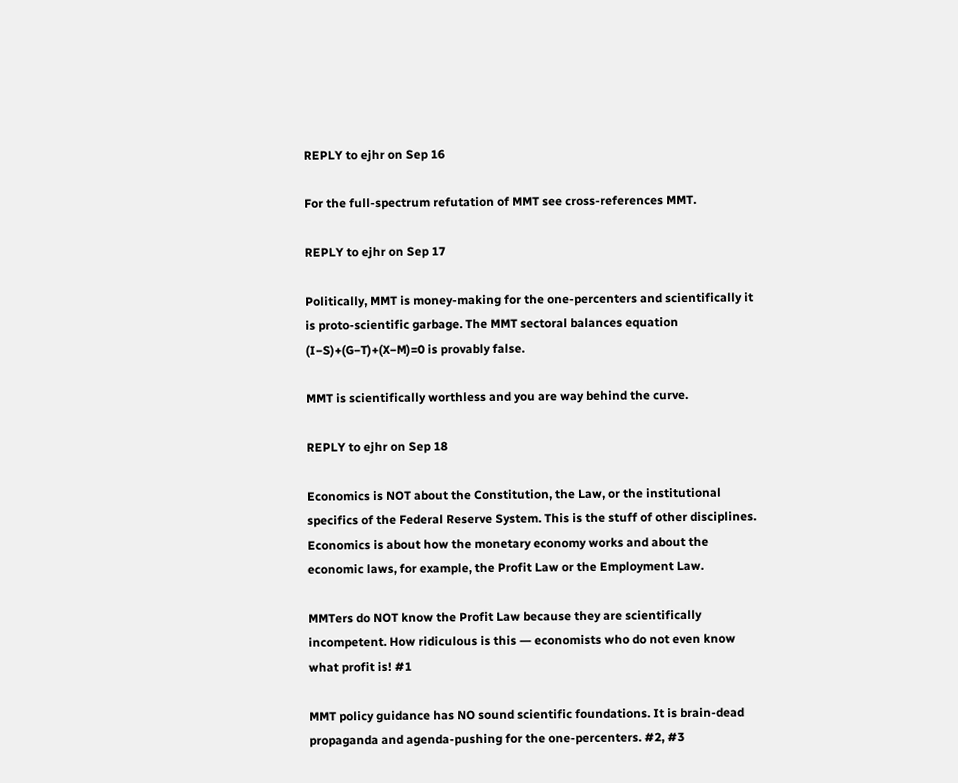REPLY to ejhr on Sep 16

For the full-spectrum refutation of MMT see cross-references MMT.

REPLY to ejhr on Sep 17

Politically, MMT is money-making for the one-percenters and scientifically it is proto-scientific garbage. The MMT sectoral balances equation (I−S)+(G−T)+(X−M)=0 is provably false.

MMT is scientifically worthless and you are way behind the curve.

REPLY to ejhr on Sep 18

Economics is NOT about the Constitution, the Law, or the institutional specifics of the Federal Reserve System. This is the stuff of other disciplines. Economics is about how the monetary economy works and about the economic laws, for example, the Profit Law or the Employment Law.

MMTers do NOT know the Profit Law because they are scientifically incompetent. How ridiculous is this ― economists who do not even know what profit is! #1

MMT policy guidance has NO sound scientific foundations. It is brain-dead propaganda and agenda-pushing for the one-percenters. #2, #3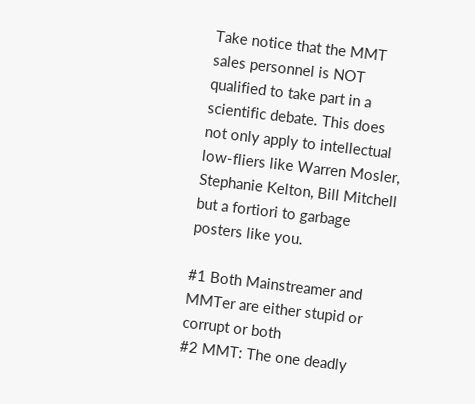Take notice that the MMT sales personnel is NOT qualified to take part in a scientific debate. This does not only apply to intellectual low-fliers like Warren Mosler, Stephanie Kelton, Bill Mitchell but a fortiori to garbage posters like you.

#1 Both Mainstreamer and MMTer are either stupid or corrupt or both
#2 MMT: The one deadly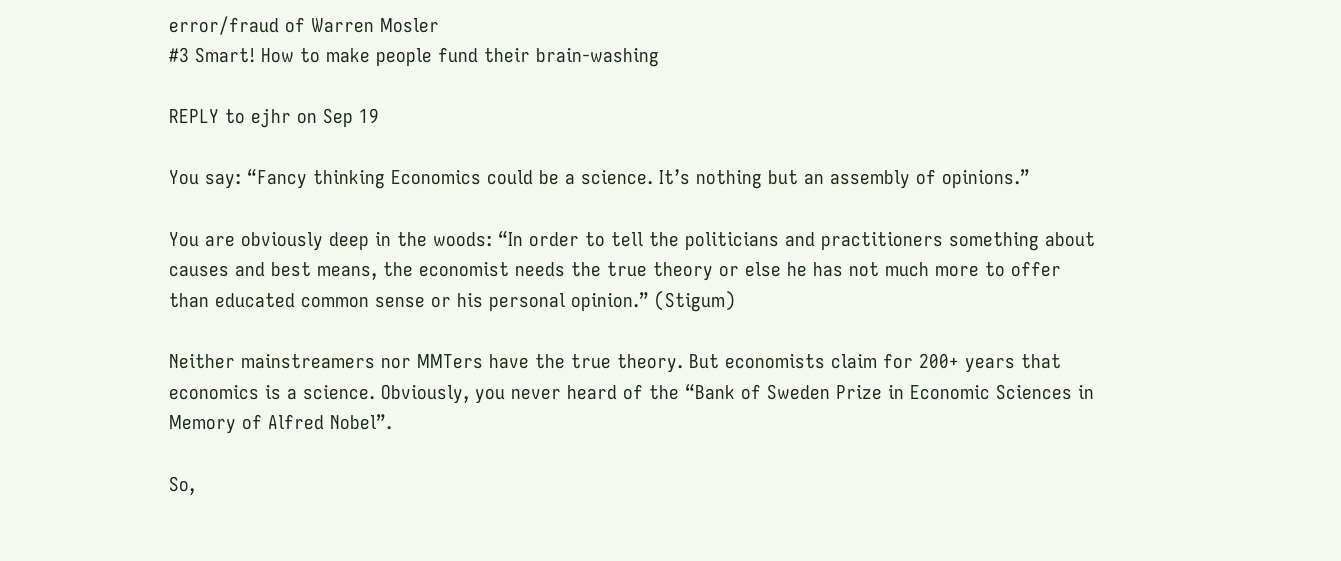error/fraud of Warren Mosler
#3 Smart! How to make people fund their brain-washing

REPLY to ejhr on Sep 19

You say: “Fancy thinking Economics could be a science. It’s nothing but an assembly of opinions.”

You are obviously deep in the woods: “In order to tell the politicians and practitioners something about causes and best means, the economist needs the true theory or else he has not much more to offer than educated common sense or his personal opinion.” (Stigum)

Neither mainstreamers nor MMTers have the true theory. But economists claim for 200+ years that economics is a science. Obviously, you never heard of the “Bank of Sweden Prize in Economic Sciences in Memory of Alfred Nobel”.

So,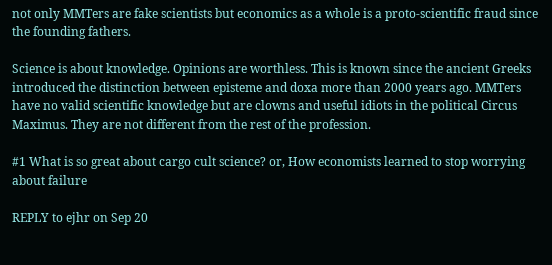not only MMTers are fake scientists but economics as a whole is a proto-scientific fraud since the founding fathers.

Science is about knowledge. Opinions are worthless. This is known since the ancient Greeks introduced the distinction between episteme and doxa more than 2000 years ago. MMTers have no valid scientific knowledge but are clowns and useful idiots in the political Circus Maximus. They are not different from the rest of the profession.

#1 What is so great about cargo cult science? or, How economists learned to stop worrying about failure

REPLY to ejhr on Sep 20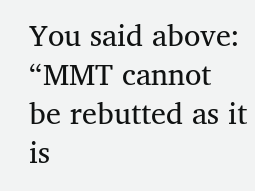You said above: “MMT cannot be rebutted as it is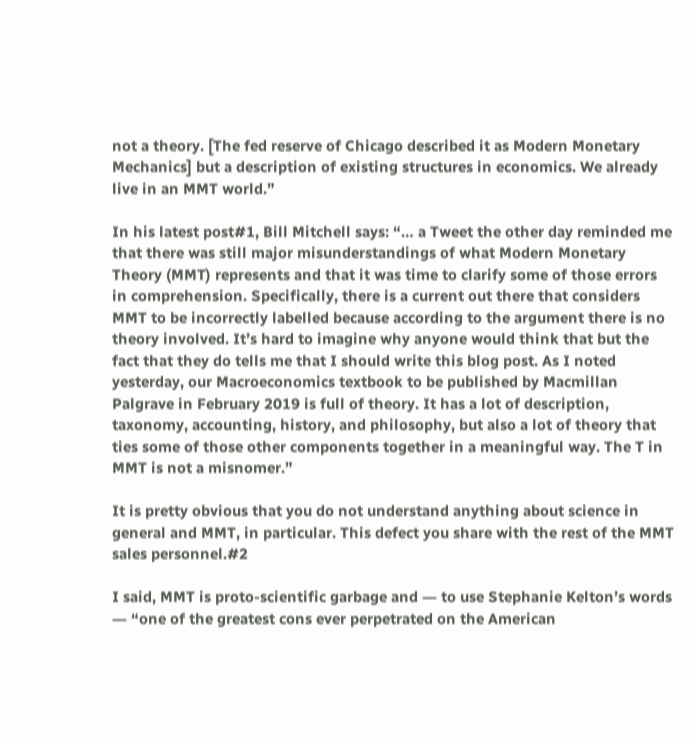not a theory. [The fed reserve of Chicago described it as Modern Monetary Mechanics] but a description of existing structures in economics. We already live in an MMT world.”

In his latest post#1, Bill Mitchell says: “… a Tweet the other day reminded me that there was still major misunderstandings of what Modern Monetary Theory (MMT) represents and that it was time to clarify some of those errors in comprehension. Specifically, there is a current out there that considers MMT to be incorrectly labelled because according to the argument there is no theory involved. It’s hard to imagine why anyone would think that but the fact that they do tells me that I should write this blog post. As I noted yesterday, our Macroeconomics textbook to be published by Macmillan Palgrave in February 2019 is full of theory. It has a lot of description, taxonomy, accounting, history, and philosophy, but also a lot of theory that ties some of those other components together in a meaningful way. The T in MMT is not a misnomer.”

It is pretty obvious that you do not understand anything about science in general and MMT, in particular. This defect you share with the rest of the MMT sales personnel.#2

I said, MMT is proto-scientific garbage and ― to use Stephanie Kelton’s words ― “one of the greatest cons ever perpetrated on the American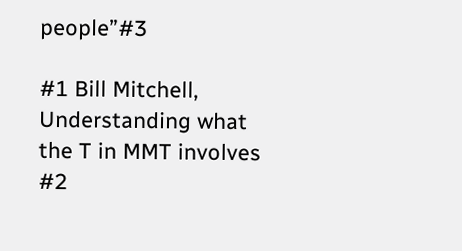people”#3

#1 Bill Mitchell, Understanding what the T in MMT involves
#2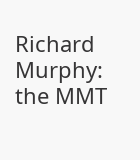Richard Murphy: the MMT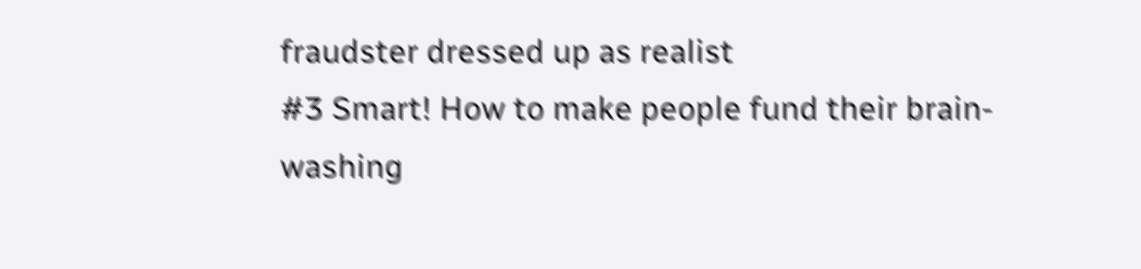fraudster dressed up as realist
#3 Smart! How to make people fund their brain-washing